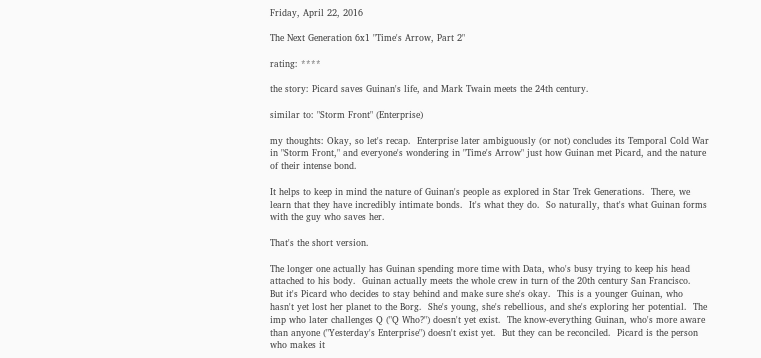Friday, April 22, 2016

The Next Generation 6x1 "Time's Arrow, Part 2"

rating: ****

the story: Picard saves Guinan's life, and Mark Twain meets the 24th century.

similar to: "Storm Front" (Enterprise)

my thoughts: Okay, so let's recap.  Enterprise later ambiguously (or not) concludes its Temporal Cold War in "Storm Front," and everyone's wondering in "Time's Arrow" just how Guinan met Picard, and the nature of their intense bond.

It helps to keep in mind the nature of Guinan's people as explored in Star Trek Generations.  There, we learn that they have incredibly intimate bonds.  It's what they do.  So naturally, that's what Guinan forms with the guy who saves her.

That's the short version.

The longer one actually has Guinan spending more time with Data, who's busy trying to keep his head attached to his body.  Guinan actually meets the whole crew in turn of the 20th century San Francisco.  But it's Picard who decides to stay behind and make sure she's okay.  This is a younger Guinan, who hasn't yet lost her planet to the Borg.  She's young, she's rebellious, and she's exploring her potential.  The imp who later challenges Q ("Q Who?") doesn't yet exist.  The know-everything Guinan, who's more aware than anyone ("Yesterday's Enterprise") doesn't exist yet.  But they can be reconciled.  Picard is the person who makes it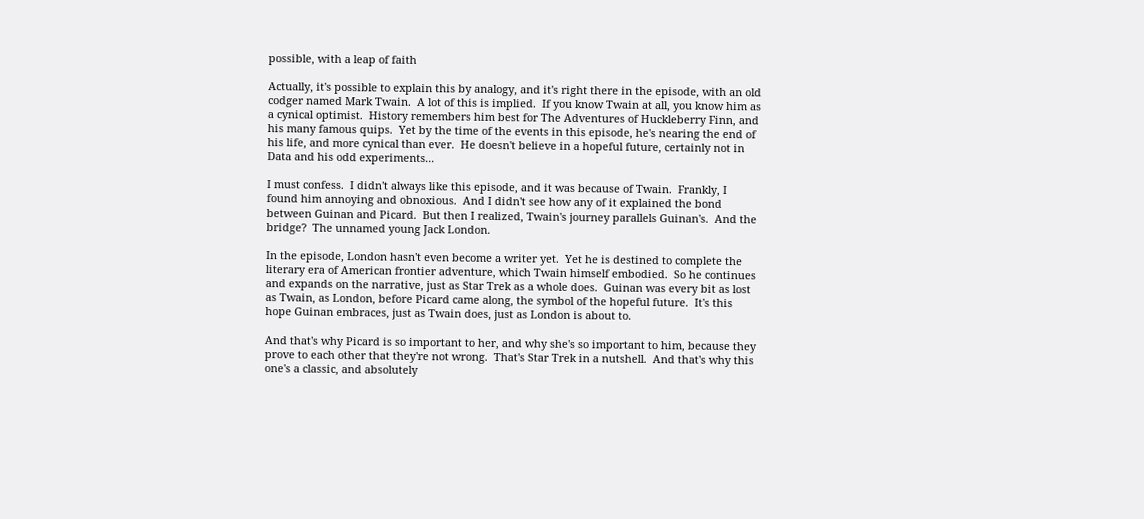possible, with a leap of faith

Actually, it's possible to explain this by analogy, and it's right there in the episode, with an old codger named Mark Twain.  A lot of this is implied.  If you know Twain at all, you know him as a cynical optimist.  History remembers him best for The Adventures of Huckleberry Finn, and his many famous quips.  Yet by the time of the events in this episode, he's nearing the end of his life, and more cynical than ever.  He doesn't believe in a hopeful future, certainly not in Data and his odd experiments...

I must confess.  I didn't always like this episode, and it was because of Twain.  Frankly, I found him annoying and obnoxious.  And I didn't see how any of it explained the bond between Guinan and Picard.  But then I realized, Twain's journey parallels Guinan's.  And the bridge?  The unnamed young Jack London.

In the episode, London hasn't even become a writer yet.  Yet he is destined to complete the literary era of American frontier adventure, which Twain himself embodied.  So he continues and expands on the narrative, just as Star Trek as a whole does.  Guinan was every bit as lost as Twain, as London, before Picard came along, the symbol of the hopeful future.  It's this hope Guinan embraces, just as Twain does, just as London is about to.

And that's why Picard is so important to her, and why she's so important to him, because they prove to each other that they're not wrong.  That's Star Trek in a nutshell.  And that's why this one's a classic, and absolutely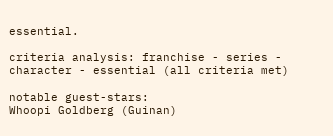essential.

criteria analysis: franchise - series - character - essential (all criteria met)

notable guest-stars:
Whoopi Goldberg (Guinan)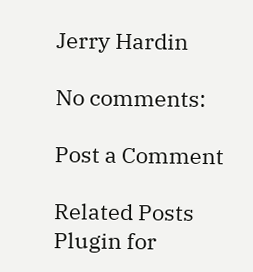Jerry Hardin

No comments:

Post a Comment

Related Posts Plugin for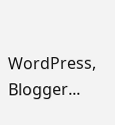WordPress, Blogger...